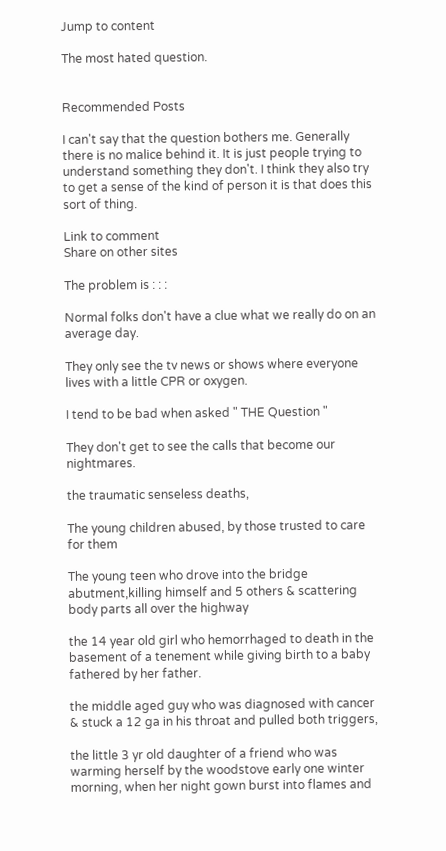Jump to content

The most hated question.


Recommended Posts

I can't say that the question bothers me. Generally there is no malice behind it. It is just people trying to understand something they don't. I think they also try to get a sense of the kind of person it is that does this sort of thing.

Link to comment
Share on other sites

The problem is : : :

Normal folks don't have a clue what we really do on an average day.

They only see the tv news or shows where everyone lives with a little CPR or oxygen.

I tend to be bad when asked " THE Question "

They don't get to see the calls that become our nightmares.

the traumatic senseless deaths,

The young children abused, by those trusted to care for them

The young teen who drove into the bridge abutment,killing himself and 5 others & scattering body parts all over the highway

the 14 year old girl who hemorrhaged to death in the basement of a tenement while giving birth to a baby fathered by her father.

the middle aged guy who was diagnosed with cancer & stuck a 12 ga in his throat and pulled both triggers,

the little 3 yr old daughter of a friend who was warming herself by the woodstove early one winter morning, when her night gown burst into flames and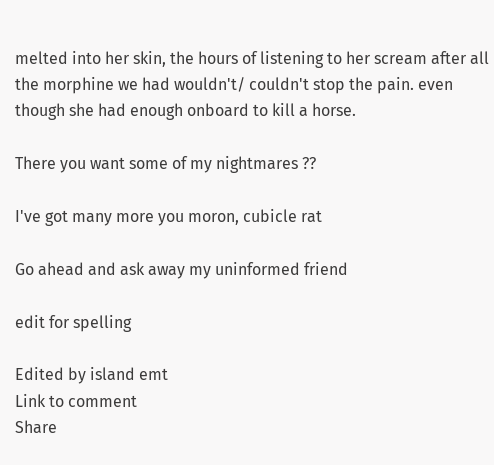melted into her skin, the hours of listening to her scream after all the morphine we had wouldn't/ couldn't stop the pain. even though she had enough onboard to kill a horse.

There you want some of my nightmares ??

I've got many more you moron, cubicle rat

Go ahead and ask away my uninformed friend

edit for spelling

Edited by island emt
Link to comment
Share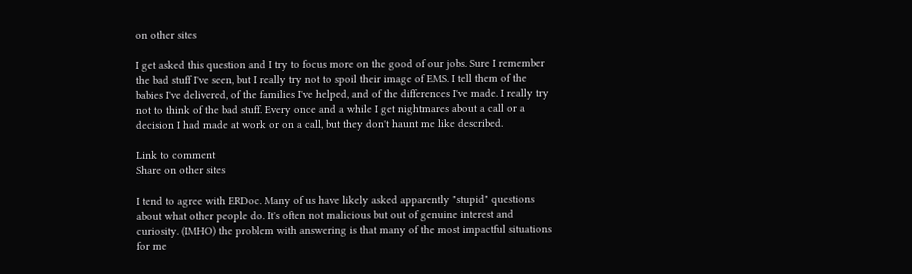on other sites

I get asked this question and I try to focus more on the good of our jobs. Sure I remember the bad stuff I've seen, but I really try not to spoil their image of EMS. I tell them of the babies I've delivered, of the families I've helped, and of the differences I've made. I really try not to think of the bad stuff. Every once and a while I get nightmares about a call or a decision I had made at work or on a call, but they don't haunt me like described.

Link to comment
Share on other sites

I tend to agree with ERDoc. Many of us have likely asked apparently "stupid" questions about what other people do. It's often not malicious but out of genuine interest and curiosity. (IMHO) the problem with answering is that many of the most impactful situations for me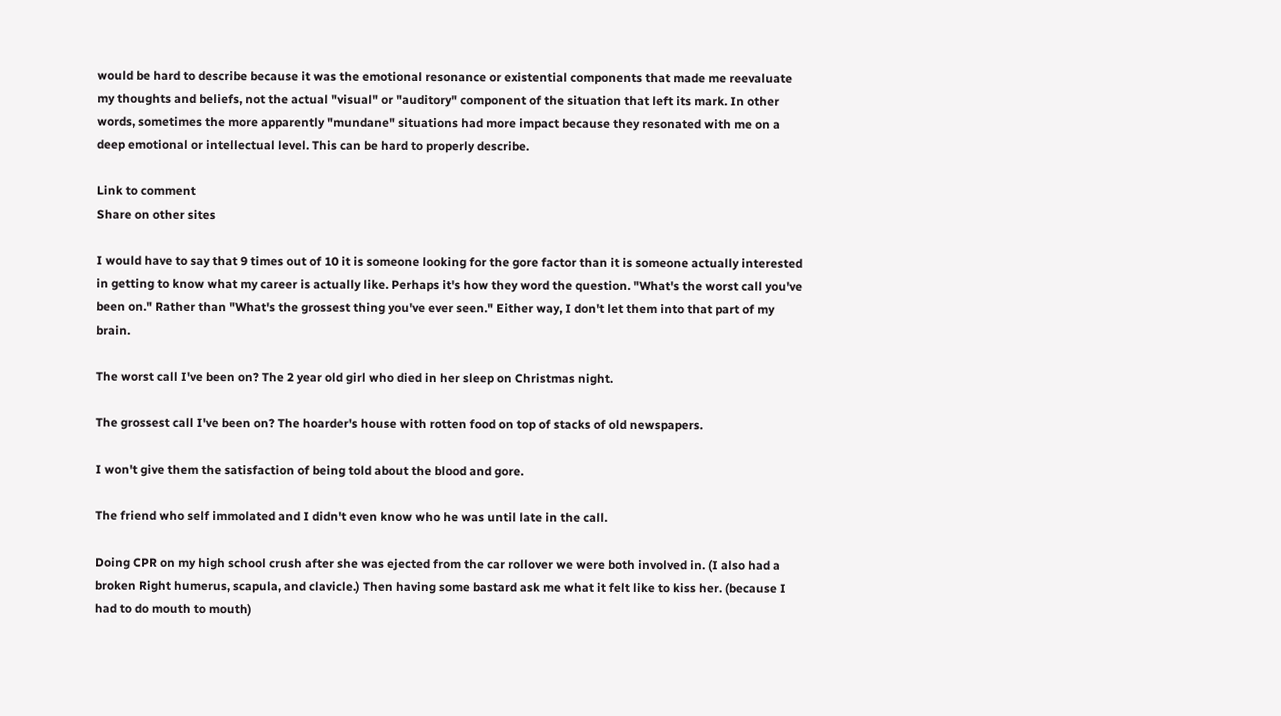would be hard to describe because it was the emotional resonance or existential components that made me reevaluate my thoughts and beliefs, not the actual "visual" or "auditory" component of the situation that left its mark. In other words, sometimes the more apparently "mundane" situations had more impact because they resonated with me on a deep emotional or intellectual level. This can be hard to properly describe.

Link to comment
Share on other sites

I would have to say that 9 times out of 10 it is someone looking for the gore factor than it is someone actually interested in getting to know what my career is actually like. Perhaps it's how they word the question. "What's the worst call you've been on." Rather than "What's the grossest thing you've ever seen." Either way, I don't let them into that part of my brain.

The worst call I've been on? The 2 year old girl who died in her sleep on Christmas night.

The grossest call I've been on? The hoarder's house with rotten food on top of stacks of old newspapers.

I won't give them the satisfaction of being told about the blood and gore.

The friend who self immolated and I didn't even know who he was until late in the call.

Doing CPR on my high school crush after she was ejected from the car rollover we were both involved in. (I also had a broken Right humerus, scapula, and clavicle.) Then having some bastard ask me what it felt like to kiss her. (because I had to do mouth to mouth)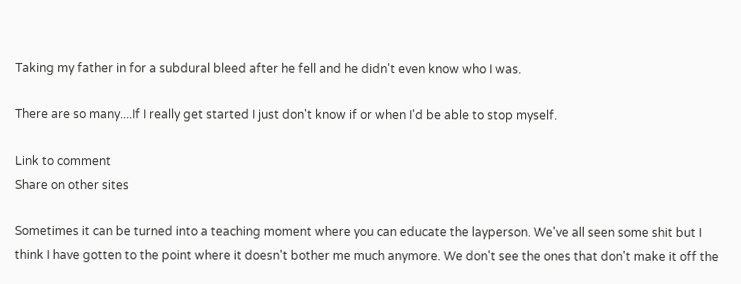Taking my father in for a subdural bleed after he fell and he didn't even know who I was.

There are so many....If I really get started I just don't know if or when I'd be able to stop myself.

Link to comment
Share on other sites

Sometimes it can be turned into a teaching moment where you can educate the layperson. We've all seen some shit but I think I have gotten to the point where it doesn't bother me much anymore. We don't see the ones that don't make it off the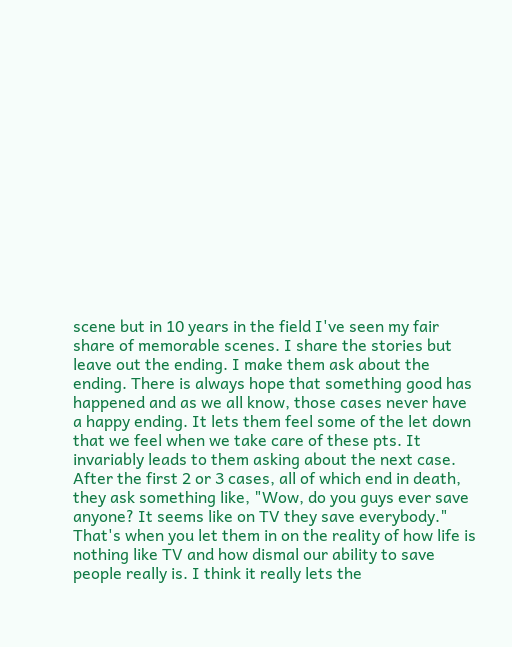scene but in 10 years in the field I've seen my fair share of memorable scenes. I share the stories but leave out the ending. I make them ask about the ending. There is always hope that something good has happened and as we all know, those cases never have a happy ending. It lets them feel some of the let down that we feel when we take care of these pts. It invariably leads to them asking about the next case. After the first 2 or 3 cases, all of which end in death, they ask something like, "Wow, do you guys ever save anyone? It seems like on TV they save everybody." That's when you let them in on the reality of how life is nothing like TV and how dismal our ability to save people really is. I think it really lets the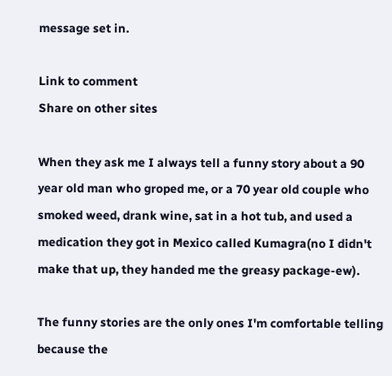message set in.

Link to comment
Share on other sites

When they ask me I always tell a funny story about a 90 year old man who groped me, or a 70 year old couple who smoked weed, drank wine, sat in a hot tub, and used a medication they got in Mexico called Kumagra(no I didn't make that up, they handed me the greasy package-ew).

The funny stories are the only ones I'm comfortable telling because the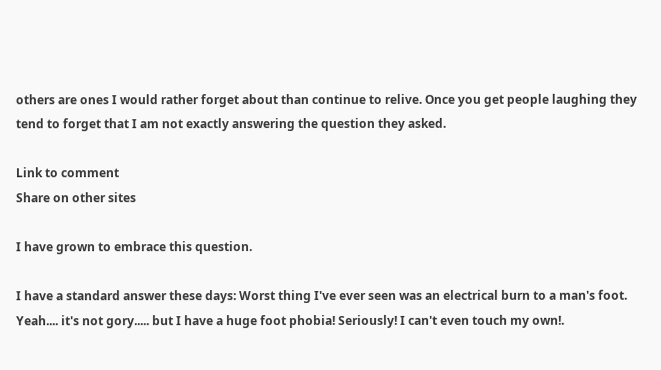others are ones I would rather forget about than continue to relive. Once you get people laughing they tend to forget that I am not exactly answering the question they asked.

Link to comment
Share on other sites

I have grown to embrace this question.

I have a standard answer these days: Worst thing I've ever seen was an electrical burn to a man's foot. Yeah.... it's not gory..... but I have a huge foot phobia! Seriously! I can't even touch my own!.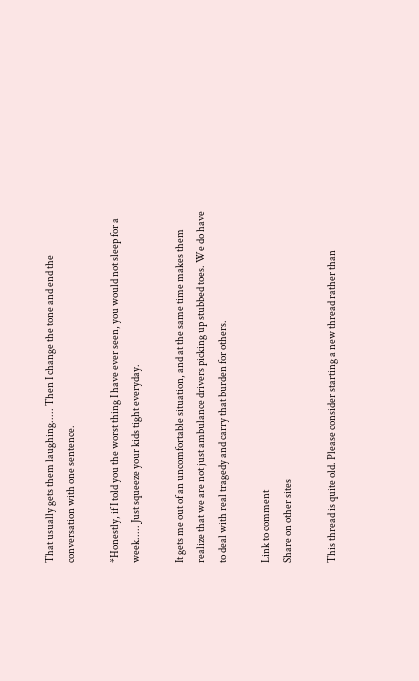That usually gets them laughing..... Then I change the tone and end the conversation with one sentence.

*Honestly, if I told you the worst thing I have ever seen, you would not sleep for a week..... Just squeeze your kids tight everyday.

It gets me out of an uncomfortable situation, and at the same time makes them realize that we are not just ambulance drivers picking up stubbed toes. We do have to deal with real tragedy and carry that burden for others.

Link to comment
Share on other sites

This thread is quite old. Please consider starting a new thread rather than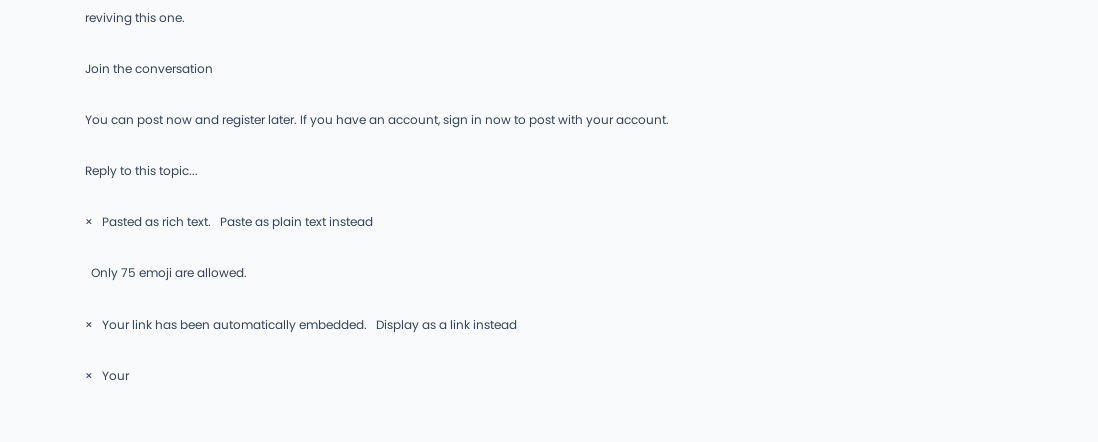reviving this one.

Join the conversation

You can post now and register later. If you have an account, sign in now to post with your account.

Reply to this topic...

×   Pasted as rich text.   Paste as plain text instead

  Only 75 emoji are allowed.

×   Your link has been automatically embedded.   Display as a link instead

×   Your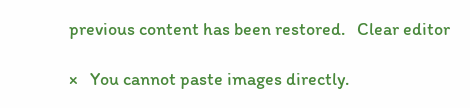previous content has been restored.   Clear editor

×   You cannot paste images directly.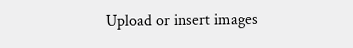Upload or insert images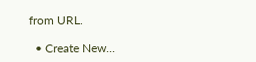from URL.

  • Create New...